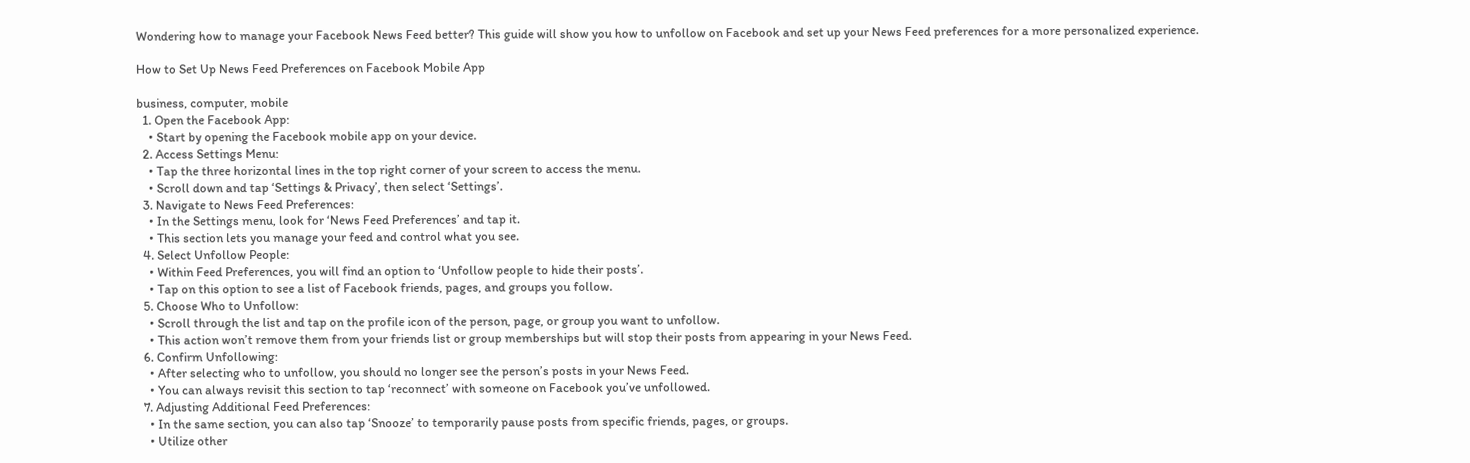Wondering how to manage your Facebook News Feed better? This guide will show you how to unfollow on Facebook and set up your News Feed preferences for a more personalized experience.

How to Set Up News Feed Preferences on Facebook Mobile App

business, computer, mobile
  1. Open the Facebook App:
    • Start by opening the Facebook mobile app on your device.
  2. Access Settings Menu:
    • Tap the three horizontal lines in the top right corner of your screen to access the menu.
    • Scroll down and tap ‘Settings & Privacy’, then select ‘Settings’.
  3. Navigate to News Feed Preferences:
    • In the Settings menu, look for ‘News Feed Preferences’ and tap it.
    • This section lets you manage your feed and control what you see.
  4. Select Unfollow People:
    • Within Feed Preferences, you will find an option to ‘Unfollow people to hide their posts’.
    • Tap on this option to see a list of Facebook friends, pages, and groups you follow.
  5. Choose Who to Unfollow:
    • Scroll through the list and tap on the profile icon of the person, page, or group you want to unfollow.
    • This action won’t remove them from your friends list or group memberships but will stop their posts from appearing in your News Feed.
  6. Confirm Unfollowing:
    • After selecting who to unfollow, you should no longer see the person’s posts in your News Feed.
    • You can always revisit this section to tap ‘reconnect’ with someone on Facebook you’ve unfollowed.
  7. Adjusting Additional Feed Preferences:
    • In the same section, you can also tap ‘Snooze’ to temporarily pause posts from specific friends, pages, or groups.
    • Utilize other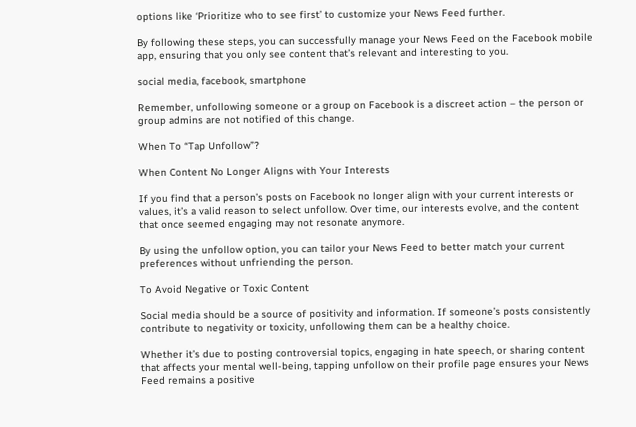options like ‘Prioritize who to see first’ to customize your News Feed further.

By following these steps, you can successfully manage your News Feed on the Facebook mobile app, ensuring that you only see content that’s relevant and interesting to you.

social media, facebook, smartphone

Remember, unfollowing someone or a group on Facebook is a discreet action – the person or group admins are not notified of this change.

When To “Tap Unfollow”?

When Content No Longer Aligns with Your Interests

If you find that a person’s posts on Facebook no longer align with your current interests or values, it’s a valid reason to select unfollow. Over time, our interests evolve, and the content that once seemed engaging may not resonate anymore.

By using the unfollow option, you can tailor your News Feed to better match your current preferences without unfriending the person.

To Avoid Negative or Toxic Content

Social media should be a source of positivity and information. If someone’s posts consistently contribute to negativity or toxicity, unfollowing them can be a healthy choice.

Whether it’s due to posting controversial topics, engaging in hate speech, or sharing content that affects your mental well-being, tapping unfollow on their profile page ensures your News Feed remains a positive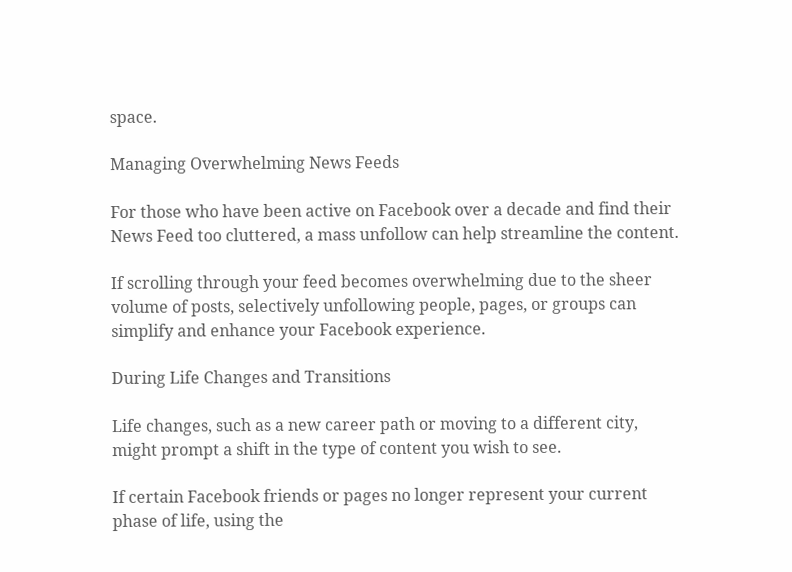space.

Managing Overwhelming News Feeds

For those who have been active on Facebook over a decade and find their News Feed too cluttered, a mass unfollow can help streamline the content.

If scrolling through your feed becomes overwhelming due to the sheer volume of posts, selectively unfollowing people, pages, or groups can simplify and enhance your Facebook experience.

During Life Changes and Transitions

Life changes, such as a new career path or moving to a different city, might prompt a shift in the type of content you wish to see.

If certain Facebook friends or pages no longer represent your current phase of life, using the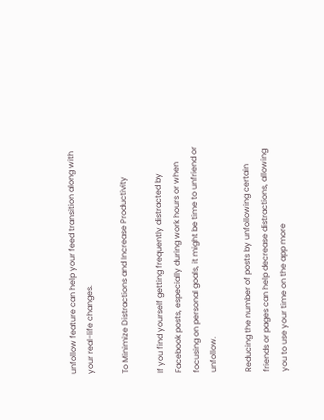unfollow feature can help your feed transition along with your real-life changes.

To Minimize Distractions and Increase Productivity

If you find yourself getting frequently distracted by Facebook posts, especially during work hours or when focusing on personal goals, it might be time to unfriend or unfollow.

Reducing the number of posts by unfollowing certain friends or pages can help decrease distractions, allowing you to use your time on the app more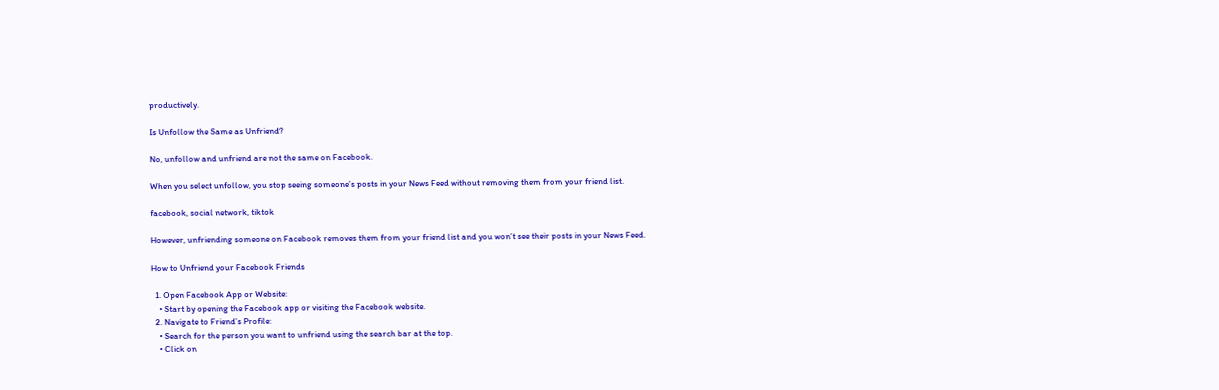productively.

Is Unfollow the Same as Unfriend?

No, unfollow and unfriend are not the same on Facebook.

When you select unfollow, you stop seeing someone’s posts in your News Feed without removing them from your friend list.

facebook, social network, tiktok

However, unfriending someone on Facebook removes them from your friend list and you won’t see their posts in your News Feed.

How to Unfriend your Facebook Friends

  1. Open Facebook App or Website:
    • Start by opening the Facebook app or visiting the Facebook website.
  2. Navigate to Friend’s Profile:
    • Search for the person you want to unfriend using the search bar at the top.
    • Click on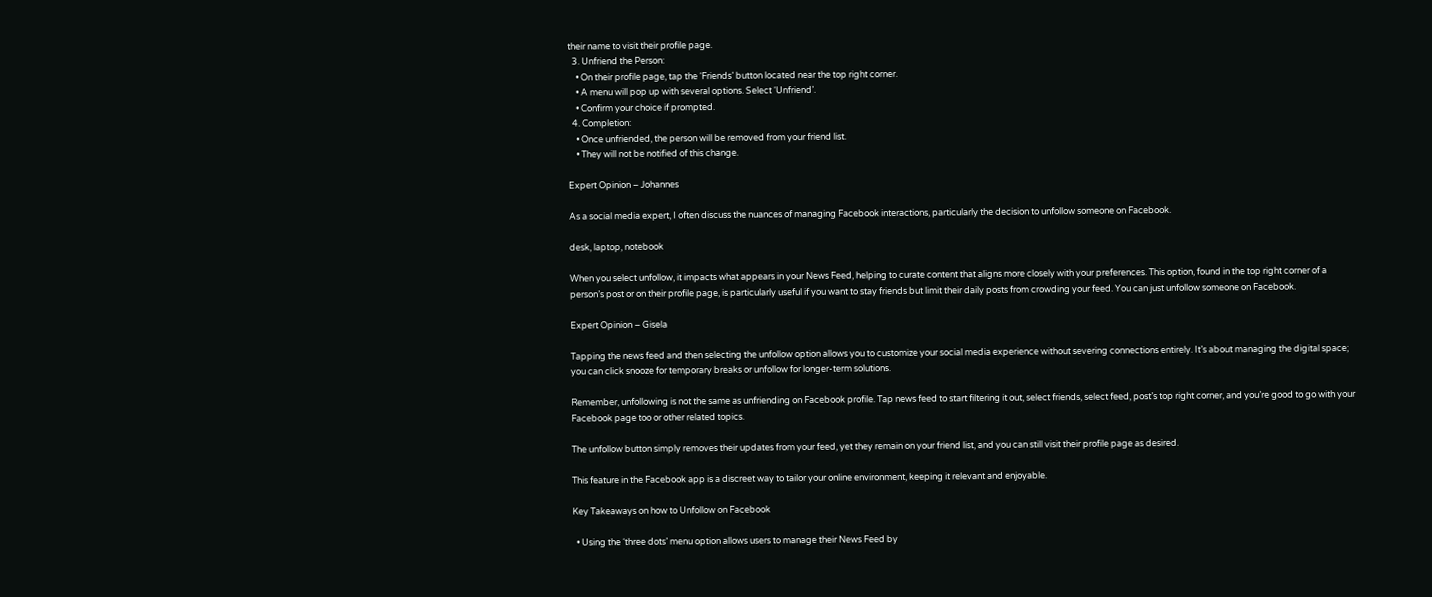their name to visit their profile page.
  3. Unfriend the Person:
    • On their profile page, tap the ‘Friends’ button located near the top right corner.
    • A menu will pop up with several options. Select ‘Unfriend’.
    • Confirm your choice if prompted.
  4. Completion:
    • Once unfriended, the person will be removed from your friend list.
    • They will not be notified of this change.

Expert Opinion – Johannes

As a social media expert, I often discuss the nuances of managing Facebook interactions, particularly the decision to unfollow someone on Facebook.

desk, laptop, notebook

When you select unfollow, it impacts what appears in your News Feed, helping to curate content that aligns more closely with your preferences. This option, found in the top right corner of a person’s post or on their profile page, is particularly useful if you want to stay friends but limit their daily posts from crowding your feed. You can just unfollow someone on Facebook.

Expert Opinion – Gisela

Tapping the news feed and then selecting the unfollow option allows you to customize your social media experience without severing connections entirely. It’s about managing the digital space; you can click snooze for temporary breaks or unfollow for longer-term solutions.

Remember, unfollowing is not the same as unfriending on Facebook profile. Tap news feed to start filtering it out, select friends, select feed, post’s top right corner, and you’re good to go with your Facebook page too or other related topics.

The unfollow button simply removes their updates from your feed, yet they remain on your friend list, and you can still visit their profile page as desired.

This feature in the Facebook app is a discreet way to tailor your online environment, keeping it relevant and enjoyable.

Key Takeaways on how to Unfollow on Facebook

  • Using the ‘three dots’ menu option allows users to manage their News Feed by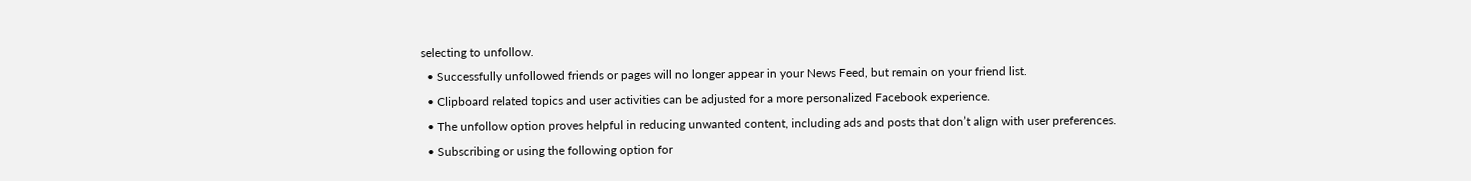selecting to unfollow.
  • Successfully unfollowed friends or pages will no longer appear in your News Feed, but remain on your friend list.
  • Clipboard related topics and user activities can be adjusted for a more personalized Facebook experience.
  • The unfollow option proves helpful in reducing unwanted content, including ads and posts that don’t align with user preferences.
  • Subscribing or using the following option for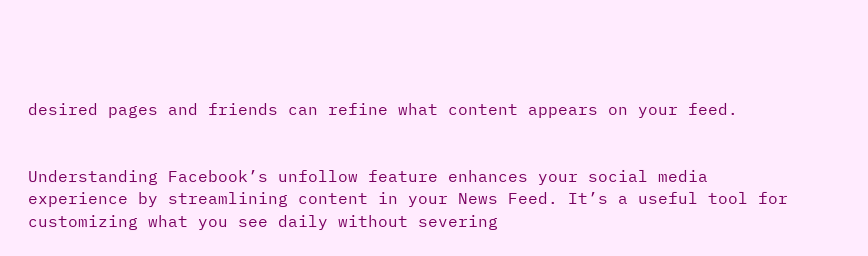desired pages and friends can refine what content appears on your feed.


Understanding Facebook’s unfollow feature enhances your social media experience by streamlining content in your News Feed. It’s a useful tool for customizing what you see daily without severing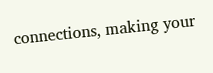connections, making your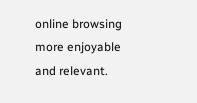online browsing more enjoyable and relevant.